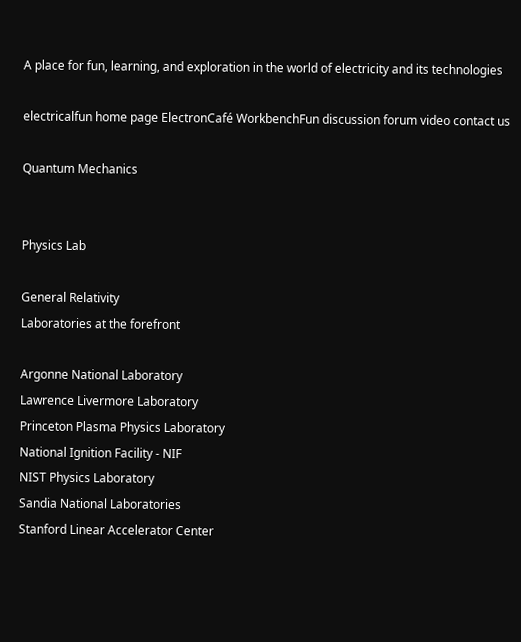A place for fun, learning, and exploration in the world of electricity and its technologies

electricalfun home page ElectronCafé WorkbenchFun discussion forum video contact us

Quantum Mechanics


Physics Lab

General Relativity
Laboratories at the forefront

Argonne National Laboratory
Lawrence Livermore Laboratory
Princeton Plasma Physics Laboratory
National Ignition Facility - NIF
NIST Physics Laboratory
Sandia National Laboratories
Stanford Linear Accelerator Center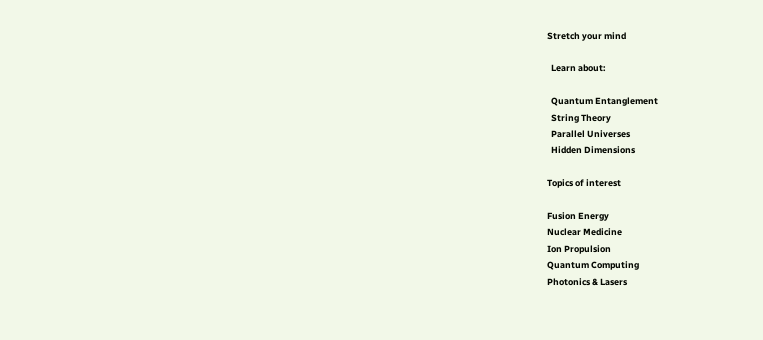Stretch your mind

  Learn about:

  Quantum Entanglement
  String Theory
  Parallel Universes
  Hidden Dimensions

Topics of interest

Fusion Energy
Nuclear Medicine
Ion Propulsion
Quantum Computing
Photonics & Lasers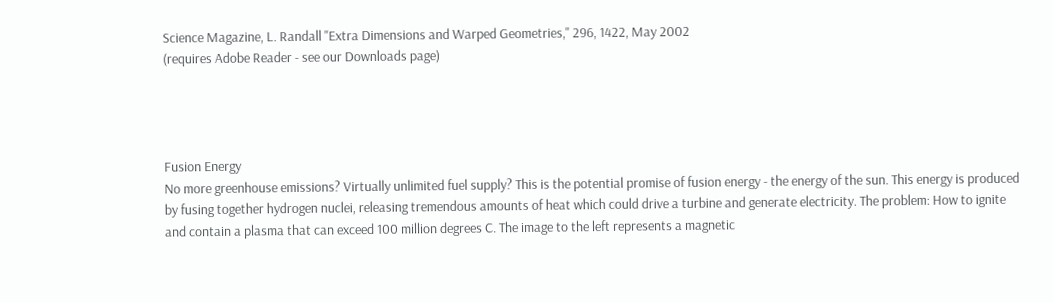Science Magazine, L. Randall "Extra Dimensions and Warped Geometries," 296, 1422, May 2002
(requires Adobe Reader - see our Downloads page)




Fusion Energy
No more greenhouse emissions? Virtually unlimited fuel supply? This is the potential promise of fusion energy - the energy of the sun. This energy is produced by fusing together hydrogen nuclei, releasing tremendous amounts of heat which could drive a turbine and generate electricity. The problem: How to ignite and contain a plasma that can exceed 100 million degrees C. The image to the left represents a magnetic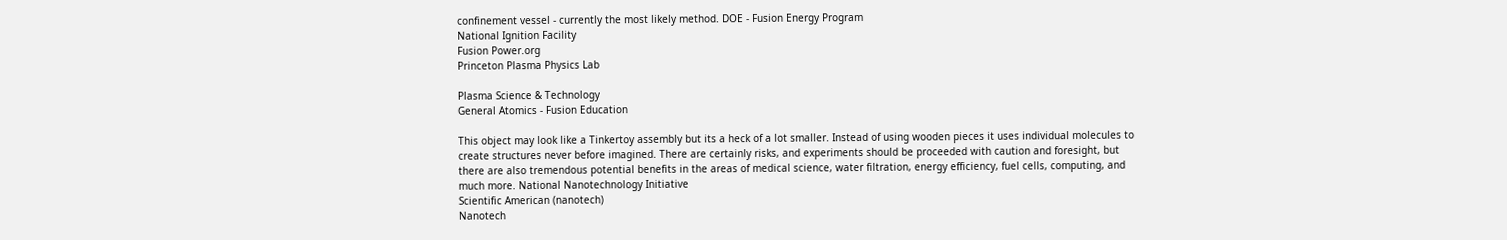confinement vessel - currently the most likely method. DOE - Fusion Energy Program
National Ignition Facility
Fusion Power.org
Princeton Plasma Physics Lab

Plasma Science & Technology
General Atomics - Fusion Education

This object may look like a Tinkertoy assembly but its a heck of a lot smaller. Instead of using wooden pieces it uses individual molecules to create structures never before imagined. There are certainly risks, and experiments should be proceeded with caution and foresight, but there are also tremendous potential benefits in the areas of medical science, water filtration, energy efficiency, fuel cells, computing, and much more. National Nanotechnology Initiative
Scientific American (nanotech)
Nanotech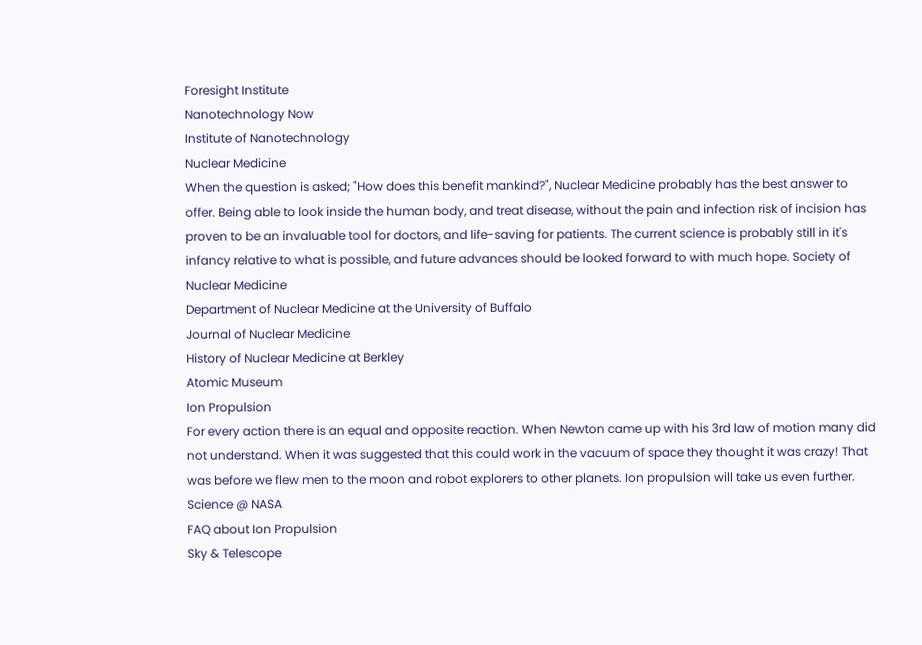Foresight Institute
Nanotechnology Now
Institute of Nanotechnology
Nuclear Medicine
When the question is asked; "How does this benefit mankind?", Nuclear Medicine probably has the best answer to offer. Being able to look inside the human body, and treat disease, without the pain and infection risk of incision has proven to be an invaluable tool for doctors, and life-saving for patients. The current science is probably still in it's infancy relative to what is possible, and future advances should be looked forward to with much hope. Society of Nuclear Medicine
Department of Nuclear Medicine at the University of Buffalo
Journal of Nuclear Medicine
History of Nuclear Medicine at Berkley
Atomic Museum
Ion Propulsion
For every action there is an equal and opposite reaction. When Newton came up with his 3rd law of motion many did not understand. When it was suggested that this could work in the vacuum of space they thought it was crazy! That was before we flew men to the moon and robot explorers to other planets. Ion propulsion will take us even further. Science @ NASA
FAQ about Ion Propulsion
Sky & Telescope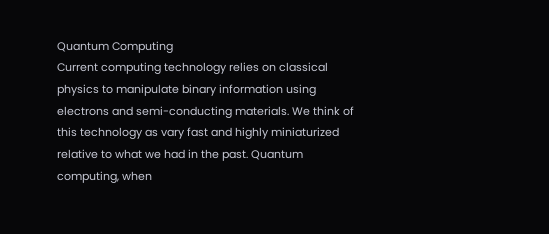Quantum Computing
Current computing technology relies on classical physics to manipulate binary information using electrons and semi-conducting materials. We think of this technology as vary fast and highly miniaturized relative to what we had in the past. Quantum computing, when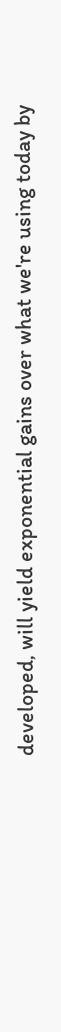developed, will yield exponential gains over what we're using today by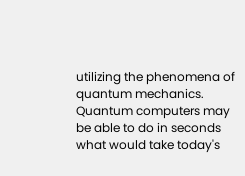utilizing the phenomena of quantum mechanics. Quantum computers may be able to do in seconds what would take today's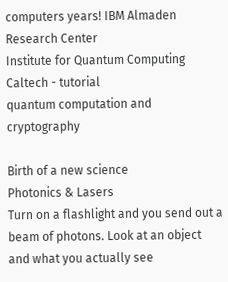computers years! IBM Almaden Research Center
Institute for Quantum Computing
Caltech - tutorial
quantum computation and cryptography

Birth of a new science
Photonics & Lasers
Turn on a flashlight and you send out a beam of photons. Look at an object and what you actually see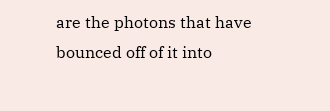are the photons that have bounced off of it into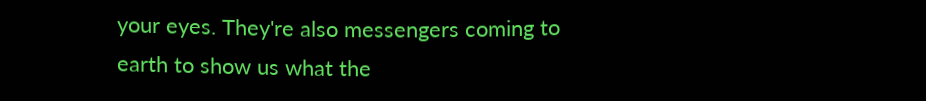your eyes. They're also messengers coming to earth to show us what the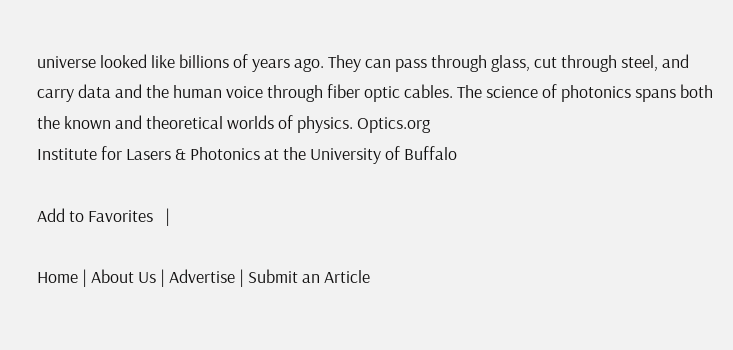universe looked like billions of years ago. They can pass through glass, cut through steel, and carry data and the human voice through fiber optic cables. The science of photonics spans both the known and theoretical worlds of physics. Optics.org
Institute for Lasers & Photonics at the University of Buffalo

Add to Favorites   |

Home | About Us | Advertise | Submit an Article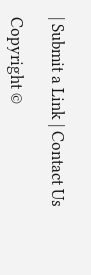| Submit a Link | Contact Us

Copyright ©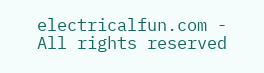electricalfun.com - All rights reserved